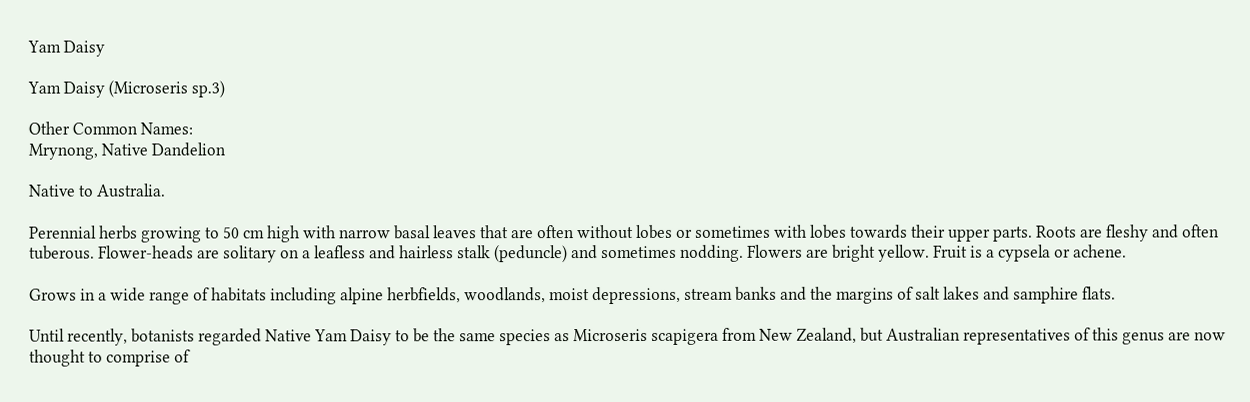Yam Daisy

Yam Daisy (Microseris sp.3)

Other Common Names:
Mrynong, Native Dandelion

Native to Australia.

Perennial herbs growing to 50 cm high with narrow basal leaves that are often without lobes or sometimes with lobes towards their upper parts. Roots are fleshy and often tuberous. Flower-heads are solitary on a leafless and hairless stalk (peduncle) and sometimes nodding. Flowers are bright yellow. Fruit is a cypsela or achene.

Grows in a wide range of habitats including alpine herbfields, woodlands, moist depressions, stream banks and the margins of salt lakes and samphire flats.

Until recently, botanists regarded Native Yam Daisy to be the same species as Microseris scapigera from New Zealand, but Australian representatives of this genus are now thought to comprise of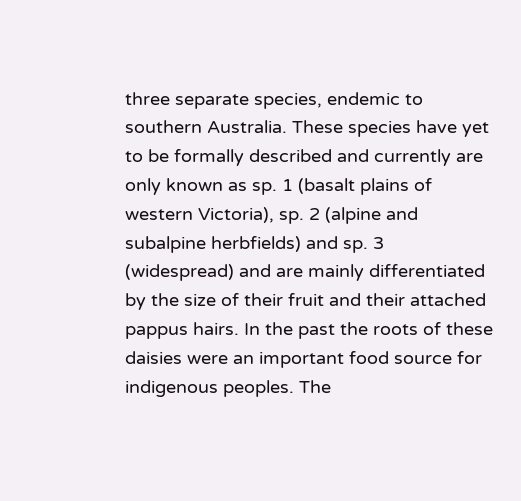three separate species, endemic to southern Australia. These species have yet to be formally described and currently are only known as sp. 1 (basalt plains of western Victoria), sp. 2 (alpine and subalpine herbfields) and sp. 3 (widespread) and are mainly differentiated by the size of their fruit and their attached pappus hairs. In the past the roots of these daisies were an important food source for indigenous peoples. The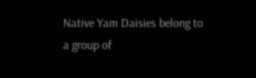Native Yam Daisies belong to a group of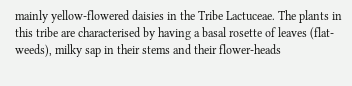mainly yellow-flowered daisies in the Tribe Lactuceae. The plants in this tribe are characterised by having a basal rosette of leaves (flat-weeds), milky sap in their stems and their flower-heads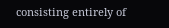consisting entirely of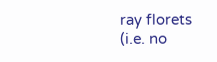ray florets (i.e. no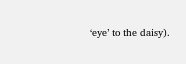‘eye’ to the daisy).